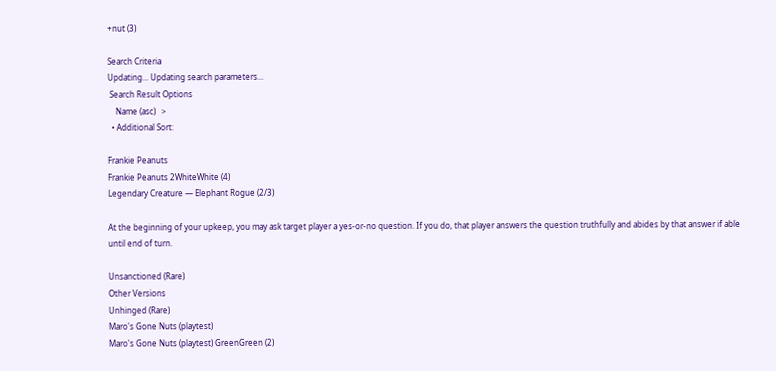+nut (3)

Search Criteria
Updating... Updating search parameters...
 Search Result Options
    Name (asc)   >
  • Additional Sort:

Frankie Peanuts
Frankie Peanuts 2WhiteWhite (4)
Legendary Creature — Elephant Rogue (2/3)

At the beginning of your upkeep, you may ask target player a yes-or-no question. If you do, that player answers the question truthfully and abides by that answer if able until end of turn.

Unsanctioned (Rare)
Other Versions
Unhinged (Rare)
Maro's Gone Nuts (playtest)
Maro's Gone Nuts (playtest) GreenGreen (2)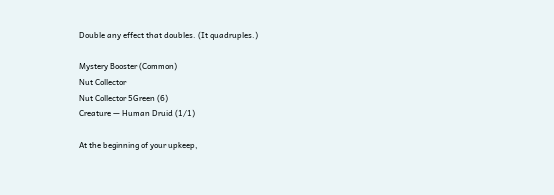Double any effect that doubles. (It quadruples.)

Mystery Booster (Common)
Nut Collector
Nut Collector 5Green (6)
Creature — Human Druid (1/1)

At the beginning of your upkeep,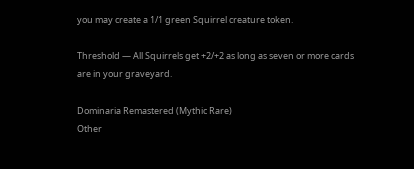you may create a 1/1 green Squirrel creature token.

Threshold — All Squirrels get +2/+2 as long as seven or more cards are in your graveyard.

Dominaria Remastered (Mythic Rare)
Other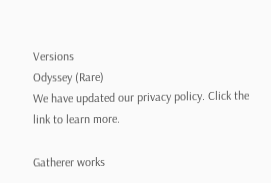Versions
Odyssey (Rare)
We have updated our privacy policy. Click the link to learn more.

Gatherer works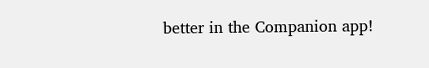better in the Companion app!